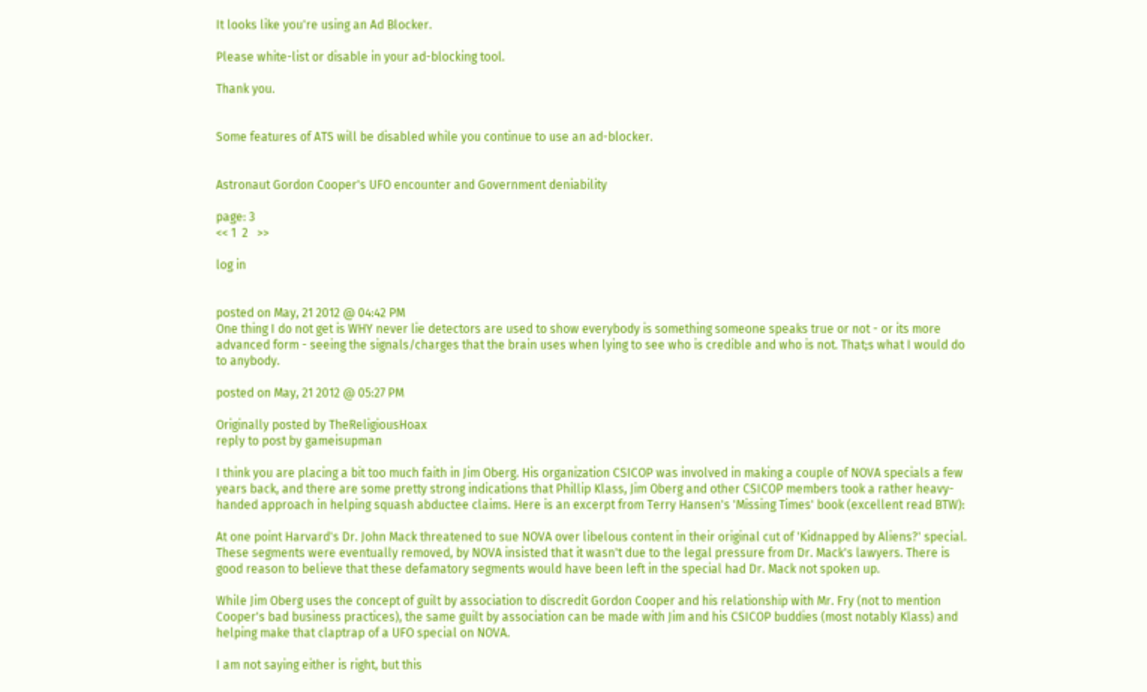It looks like you're using an Ad Blocker.

Please white-list or disable in your ad-blocking tool.

Thank you.


Some features of ATS will be disabled while you continue to use an ad-blocker.


Astronaut Gordon Cooper's UFO encounter and Government deniability

page: 3
<< 1  2   >>

log in


posted on May, 21 2012 @ 04:42 PM
One thing I do not get is WHY never lie detectors are used to show everybody is something someone speaks true or not - or its more advanced form - seeing the signals/charges that the brain uses when lying to see who is credible and who is not. That;s what I would do to anybody.

posted on May, 21 2012 @ 05:27 PM

Originally posted by TheReligiousHoax
reply to post by gameisupman

I think you are placing a bit too much faith in Jim Oberg. His organization CSICOP was involved in making a couple of NOVA specials a few years back, and there are some pretty strong indications that Phillip Klass, Jim Oberg and other CSICOP members took a rather heavy-handed approach in helping squash abductee claims. Here is an excerpt from Terry Hansen's 'Missing Times' book (excellent read BTW):

At one point Harvard's Dr. John Mack threatened to sue NOVA over libelous content in their original cut of 'Kidnapped by Aliens?' special. These segments were eventually removed, by NOVA insisted that it wasn't due to the legal pressure from Dr. Mack's lawyers. There is good reason to believe that these defamatory segments would have been left in the special had Dr. Mack not spoken up.

While Jim Oberg uses the concept of guilt by association to discredit Gordon Cooper and his relationship with Mr. Fry (not to mention Cooper's bad business practices), the same guilt by association can be made with Jim and his CSICOP buddies (most notably Klass) and helping make that claptrap of a UFO special on NOVA.

I am not saying either is right, but this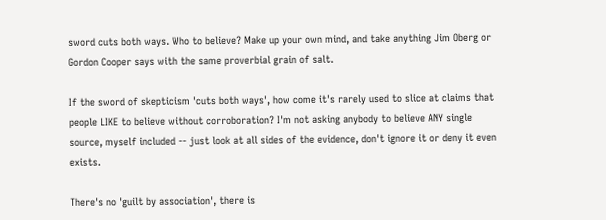sword cuts both ways. Who to believe? Make up your own mind, and take anything Jim Oberg or Gordon Cooper says with the same proverbial grain of salt.

If the sword of skepticism 'cuts both ways', how come it's rarely used to slice at claims that people LIKE to believe without corroboration? I'm not asking anybody to believe ANY single source, myself included -- just look at all sides of the evidence, don't ignore it or deny it even exists.

There's no 'guilt by association', there is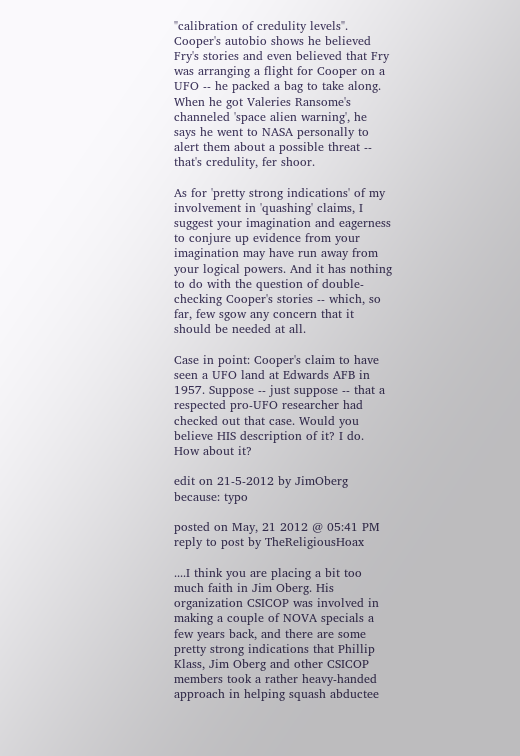"calibration of credulity levels". Cooper's autobio shows he believed Fry's stories and even believed that Fry was arranging a flight for Cooper on a UFO -- he packed a bag to take along. When he got Valeries Ransome's channeled 'space alien warning', he says he went to NASA personally to alert them about a possible threat -- that's credulity, fer shoor.

As for 'pretty strong indications' of my involvement in 'quashing' claims, I suggest your imagination and eagerness to conjure up evidence from your imagination may have run away from your logical powers. And it has nothing to do with the question of double-checking Cooper's stories -- which, so far, few sgow any concern that it should be needed at all.

Case in point: Cooper's claim to have seen a UFO land at Edwards AFB in 1957. Suppose -- just suppose -- that a respected pro-UFO researcher had checked out that case. Would you believe HIS description of it? I do. How about it?

edit on 21-5-2012 by JimOberg because: typo

posted on May, 21 2012 @ 05:41 PM
reply to post by TheReligiousHoax

....I think you are placing a bit too much faith in Jim Oberg. His organization CSICOP was involved in making a couple of NOVA specials a few years back, and there are some pretty strong indications that Phillip Klass, Jim Oberg and other CSICOP members took a rather heavy-handed approach in helping squash abductee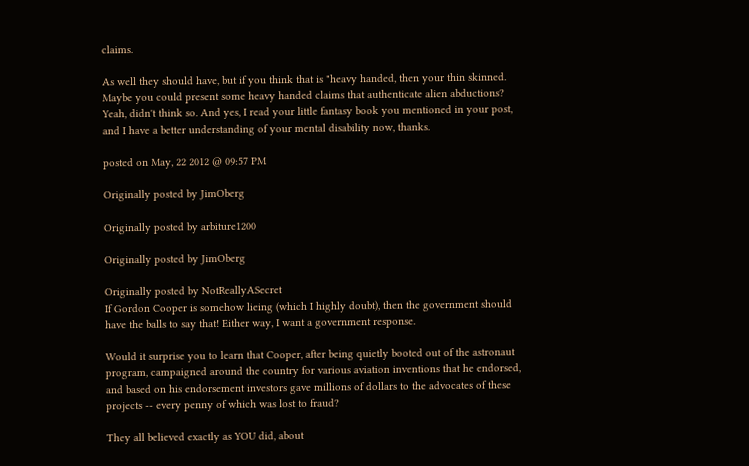claims.

As well they should have, but if you think that is "heavy handed, then your thin skinned. Maybe you could present some heavy handed claims that authenticate alien abductions? Yeah, didn't think so. And yes, I read your little fantasy book you mentioned in your post, and I have a better understanding of your mental disability now, thanks.

posted on May, 22 2012 @ 09:57 PM

Originally posted by JimOberg

Originally posted by arbiture1200

Originally posted by JimOberg

Originally posted by NotReallyASecret
If Gordon Cooper is somehow lieing (which I highly doubt), then the government should have the balls to say that! Either way, I want a government response.

Would it surprise you to learn that Cooper, after being quietly booted out of the astronaut program, campaigned around the country for various aviation inventions that he endorsed, and based on his endorsement investors gave millions of dollars to the advocates of these projects -- every penny of which was lost to fraud?

They all believed exactly as YOU did, about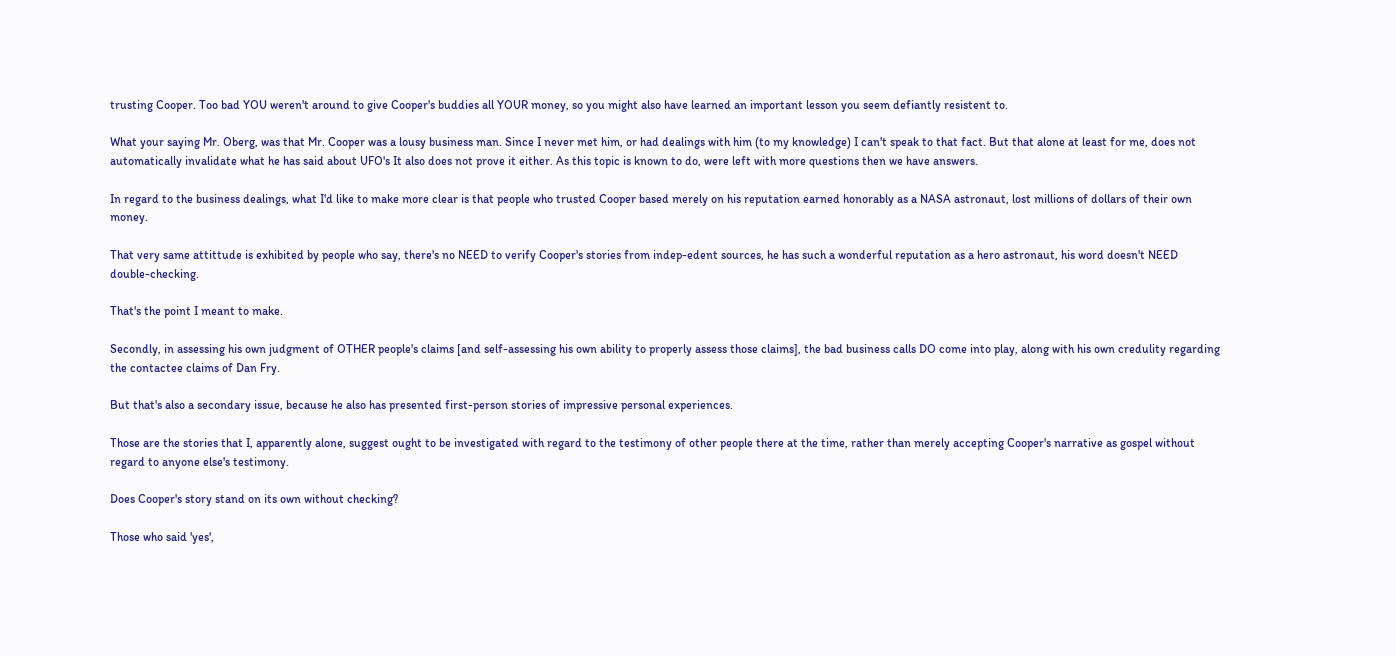trusting Cooper. Too bad YOU weren't around to give Cooper's buddies all YOUR money, so you might also have learned an important lesson you seem defiantly resistent to.

What your saying Mr. Oberg, was that Mr. Cooper was a lousy business man. Since I never met him, or had dealings with him (to my knowledge) I can't speak to that fact. But that alone at least for me, does not automatically invalidate what he has said about UFO's It also does not prove it either. As this topic is known to do, were left with more questions then we have answers.

In regard to the business dealings, what I'd like to make more clear is that people who trusted Cooper based merely on his reputation earned honorably as a NASA astronaut, lost millions of dollars of their own money.

That very same attittude is exhibited by people who say, there's no NEED to verify Cooper's stories from indep-edent sources, he has such a wonderful reputation as a hero astronaut, his word doesn't NEED double-checking.

That's the point I meant to make.

Secondly, in assessing his own judgment of OTHER people's claims [and self-assessing his own ability to properly assess those claims], the bad business calls DO come into play, along with his own credulity regarding the contactee claims of Dan Fry.

But that's also a secondary issue, because he also has presented first-person stories of impressive personal experiences.

Those are the stories that I, apparently alone, suggest ought to be investigated with regard to the testimony of other people there at the time, rather than merely accepting Cooper's narrative as gospel without regard to anyone else's testimony.

Does Cooper's story stand on its own without checking?

Those who said 'yes',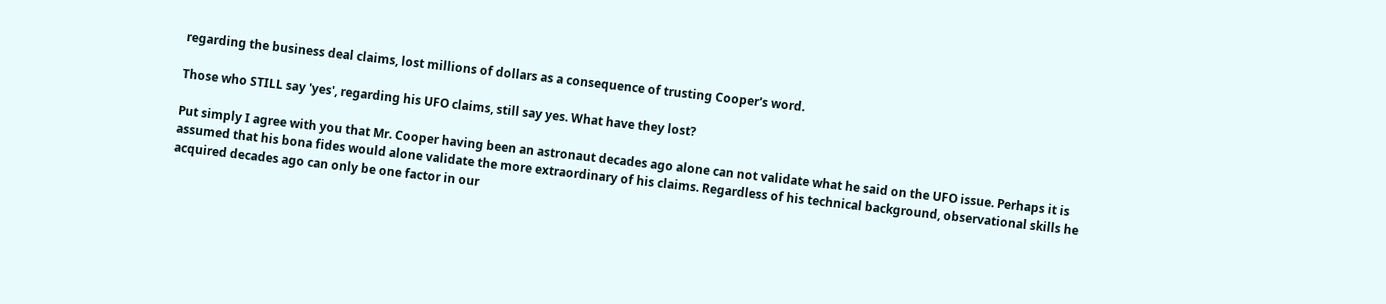regarding the business deal claims, lost millions of dollars as a consequence of trusting Cooper's word.

Those who STILL say 'yes', regarding his UFO claims, still say yes. What have they lost?

Put simply I agree with you that Mr. Cooper having been an astronaut decades ago alone can not validate what he said on the UFO issue. Perhaps it is assumed that his bona fides would alone validate the more extraordinary of his claims. Regardless of his technical background, observational skills he acquired decades ago can only be one factor in our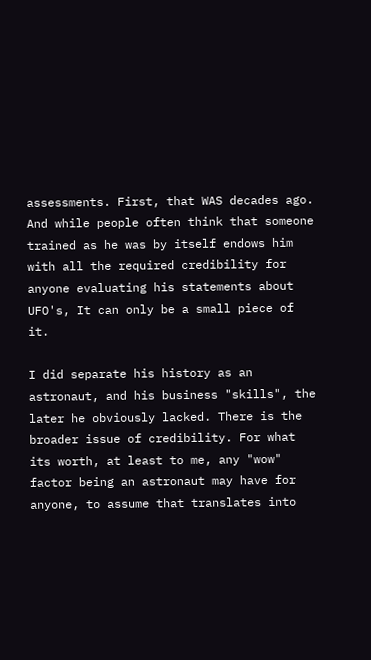assessments. First, that WAS decades ago. And while people often think that someone trained as he was by itself endows him with all the required credibility for anyone evaluating his statements about UFO's, It can only be a small piece of it.

I did separate his history as an astronaut, and his business "skills", the later he obviously lacked. There is the broader issue of credibility. For what its worth, at least to me, any "wow" factor being an astronaut may have for anyone, to assume that translates into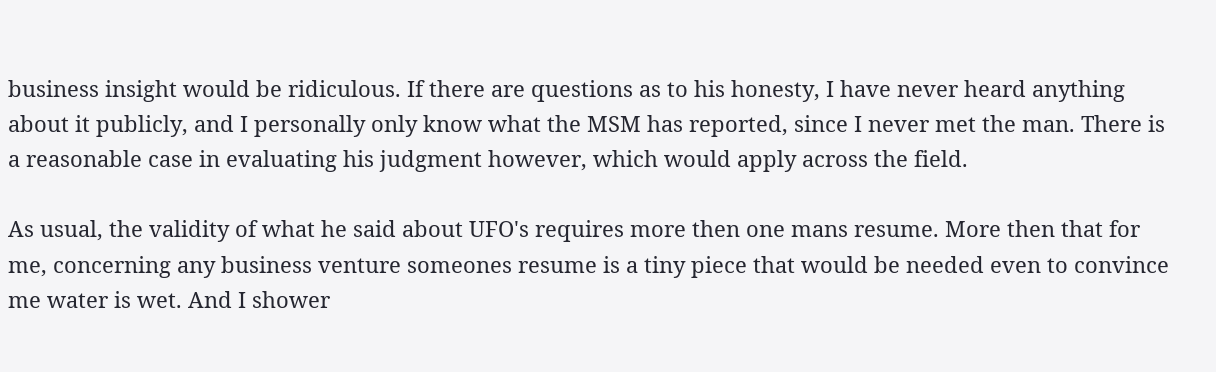business insight would be ridiculous. If there are questions as to his honesty, I have never heard anything about it publicly, and I personally only know what the MSM has reported, since I never met the man. There is a reasonable case in evaluating his judgment however, which would apply across the field.

As usual, the validity of what he said about UFO's requires more then one mans resume. More then that for me, concerning any business venture someones resume is a tiny piece that would be needed even to convince me water is wet. And I shower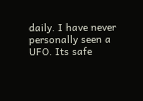daily. I have never personally seen a UFO. Its safe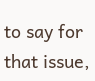to say for that issue,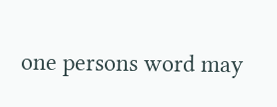one persons word may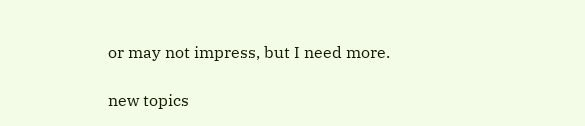or may not impress, but I need more.

new topics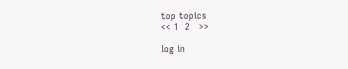top topics
<< 1  2   >>

log in